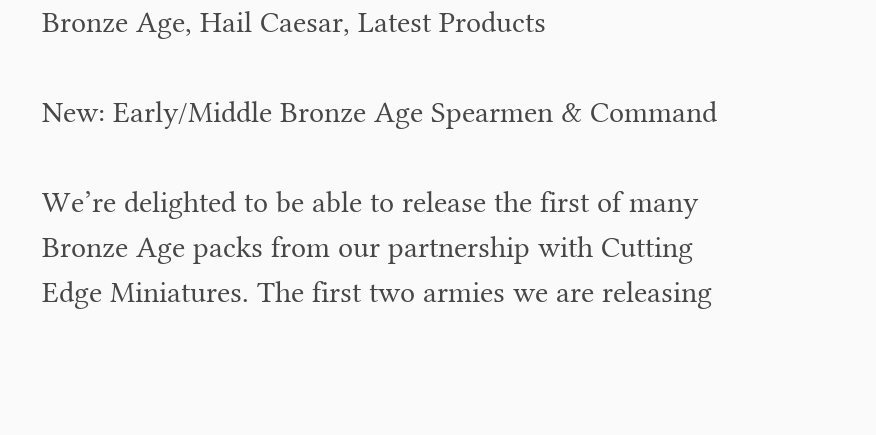Bronze Age, Hail Caesar, Latest Products

New: Early/Middle Bronze Age Spearmen & Command

We’re delighted to be able to release the first of many Bronze Age packs from our partnership with Cutting Edge Miniatures. The first two armies we are releasing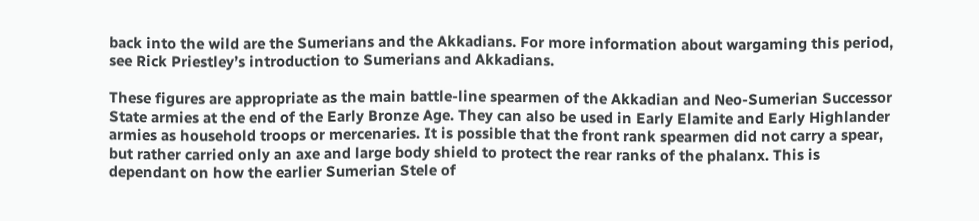back into the wild are the Sumerians and the Akkadians. For more information about wargaming this period, see Rick Priestley’s introduction to Sumerians and Akkadians.

These figures are appropriate as the main battle-line spearmen of the Akkadian and Neo-Sumerian Successor State armies at the end of the Early Bronze Age. They can also be used in Early Elamite and Early Highlander armies as household troops or mercenaries. It is possible that the front rank spearmen did not carry a spear, but rather carried only an axe and large body shield to protect the rear ranks of the phalanx. This is dependant on how the earlier Sumerian Stele of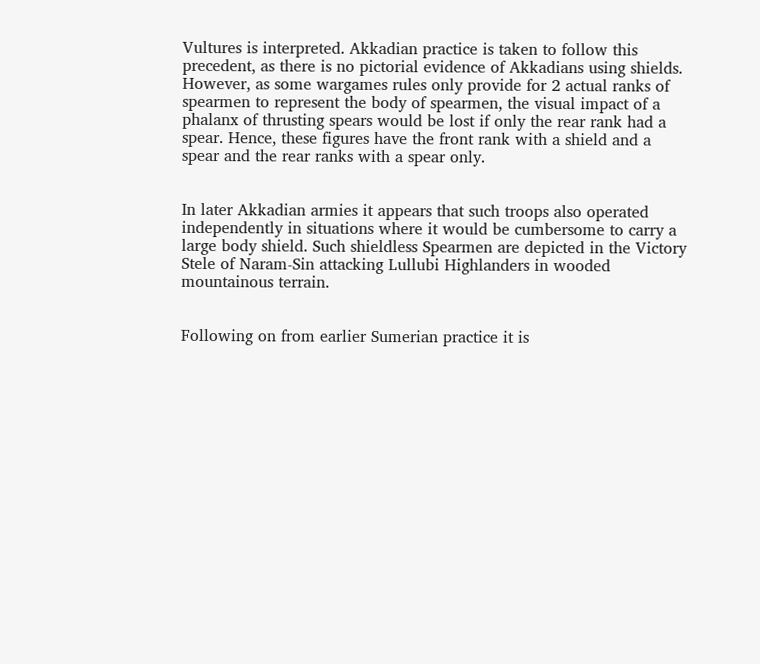Vultures is interpreted. Akkadian practice is taken to follow this precedent, as there is no pictorial evidence of Akkadians using shields. However, as some wargames rules only provide for 2 actual ranks of spearmen to represent the body of spearmen, the visual impact of a phalanx of thrusting spears would be lost if only the rear rank had a spear. Hence, these figures have the front rank with a shield and a spear and the rear ranks with a spear only.


In later Akkadian armies it appears that such troops also operated independently in situations where it would be cumbersome to carry a large body shield. Such shieldless Spearmen are depicted in the Victory Stele of Naram-Sin attacking Lullubi Highlanders in wooded mountainous terrain.


Following on from earlier Sumerian practice it is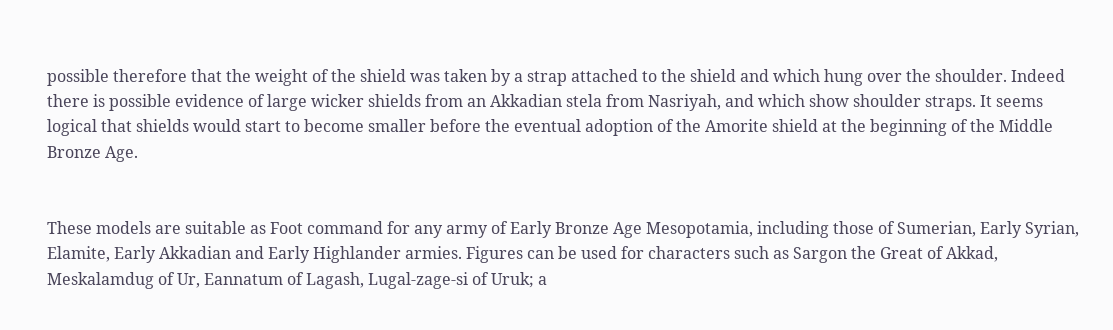possible therefore that the weight of the shield was taken by a strap attached to the shield and which hung over the shoulder. Indeed there is possible evidence of large wicker shields from an Akkadian stela from Nasriyah, and which show shoulder straps. It seems logical that shields would start to become smaller before the eventual adoption of the Amorite shield at the beginning of the Middle Bronze Age.


These models are suitable as Foot command for any army of Early Bronze Age Mesopotamia, including those of Sumerian, Early Syrian, Elamite, Early Akkadian and Early Highlander armies. Figures can be used for characters such as Sargon the Great of Akkad, Meskalamdug of Ur, Eannatum of Lagash, Lugal-zage-si of Uruk; a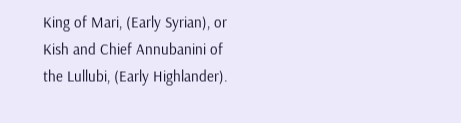King of Mari, (Early Syrian), or Kish and Chief Annubanini of the Lullubi, (Early Highlander).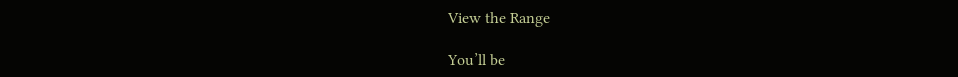View the Range

You’ll be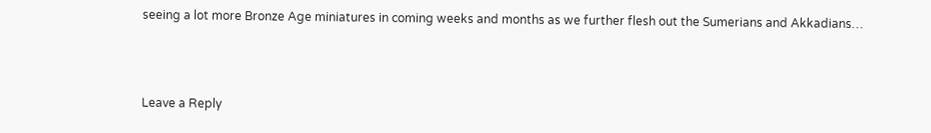seeing a lot more Bronze Age miniatures in coming weeks and months as we further flesh out the Sumerians and Akkadians…



Leave a Reply